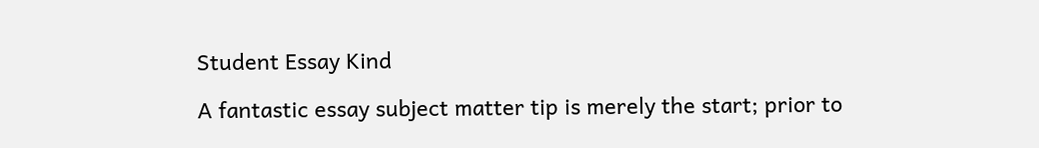Student Essay Kind

A fantastic essay subject matter tip is merely the start; prior to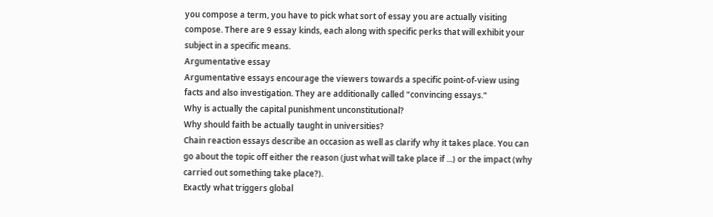you compose a term, you have to pick what sort of essay you are actually visiting compose. There are 9 essay kinds, each along with specific perks that will exhibit your subject in a specific means.
Argumentative essay
Argumentative essays encourage the viewers towards a specific point-of-view using facts and also investigation. They are additionally called "convincing essays."
Why is actually the capital punishment unconstitutional?
Why should faith be actually taught in universities?
Chain reaction essays describe an occasion as well as clarify why it takes place. You can go about the topic off either the reason (just what will take place if ...) or the impact (why carried out something take place?).
Exactly what triggers global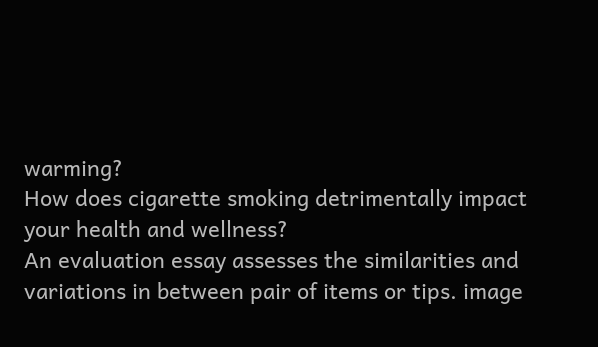warming?
How does cigarette smoking detrimentally impact your health and wellness?
An evaluation essay assesses the similarities and variations in between pair of items or tips. image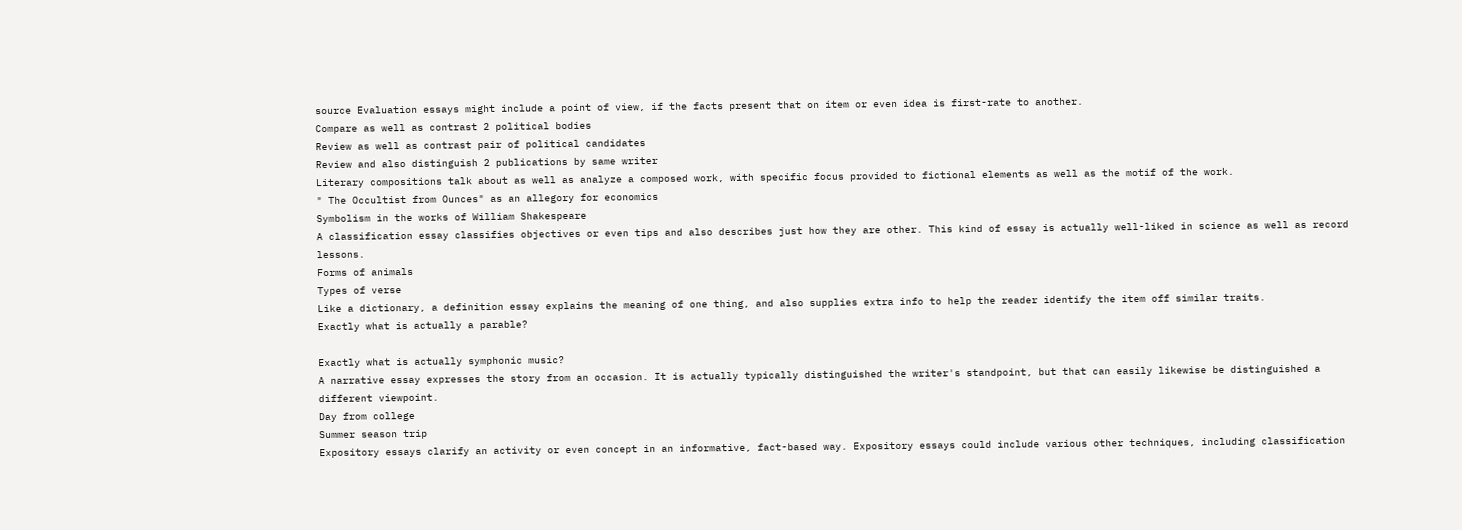source Evaluation essays might include a point of view, if the facts present that on item or even idea is first-rate to another.
Compare as well as contrast 2 political bodies
Review as well as contrast pair of political candidates
Review and also distinguish 2 publications by same writer
Literary compositions talk about as well as analyze a composed work, with specific focus provided to fictional elements as well as the motif of the work.
" The Occultist from Ounces" as an allegory for economics
Symbolism in the works of William Shakespeare
A classification essay classifies objectives or even tips and also describes just how they are other. This kind of essay is actually well-liked in science as well as record lessons.
Forms of animals
Types of verse
Like a dictionary, a definition essay explains the meaning of one thing, and also supplies extra info to help the reader identify the item off similar traits.
Exactly what is actually a parable?

Exactly what is actually symphonic music?
A narrative essay expresses the story from an occasion. It is actually typically distinguished the writer's standpoint, but that can easily likewise be distinguished a different viewpoint.
Day from college
Summer season trip
Expository essays clarify an activity or even concept in an informative, fact-based way. Expository essays could include various other techniques, including classification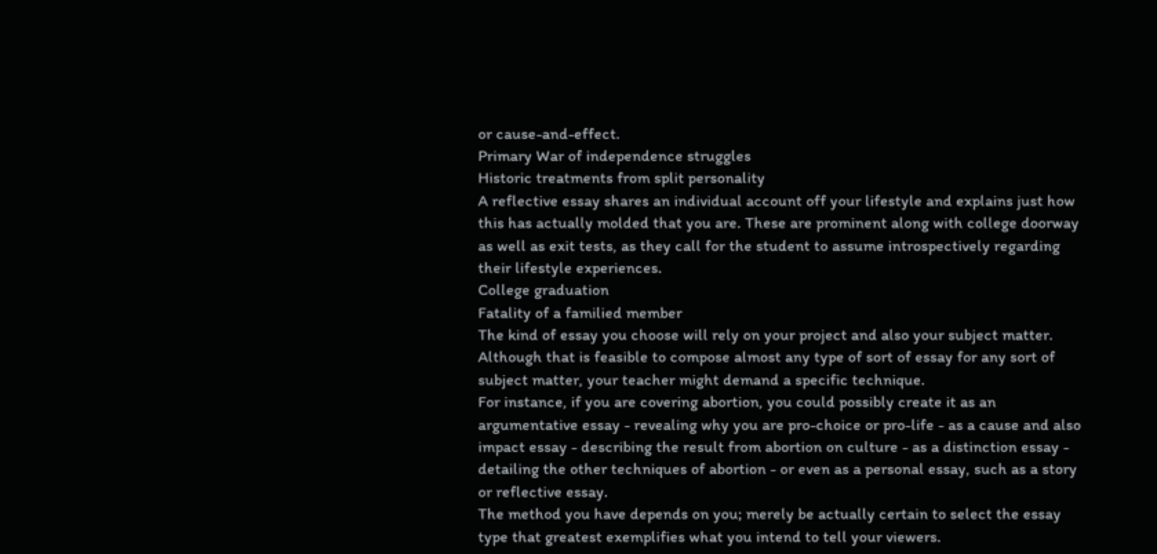or cause-and-effect.
Primary War of independence struggles
Historic treatments from split personality
A reflective essay shares an individual account off your lifestyle and explains just how this has actually molded that you are. These are prominent along with college doorway as well as exit tests, as they call for the student to assume introspectively regarding their lifestyle experiences.
College graduation
Fatality of a familied member
The kind of essay you choose will rely on your project and also your subject matter. Although that is feasible to compose almost any type of sort of essay for any sort of subject matter, your teacher might demand a specific technique.
For instance, if you are covering abortion, you could possibly create it as an argumentative essay - revealing why you are pro-choice or pro-life - as a cause and also impact essay - describing the result from abortion on culture - as a distinction essay - detailing the other techniques of abortion - or even as a personal essay, such as a story or reflective essay.
The method you have depends on you; merely be actually certain to select the essay type that greatest exemplifies what you intend to tell your viewers.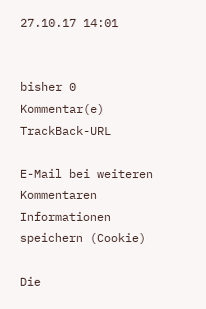27.10.17 14:01


bisher 0 Kommentar(e)     TrackBack-URL

E-Mail bei weiteren Kommentaren
Informationen speichern (Cookie)

Die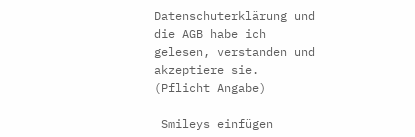Datenschuterklärung und die AGB habe ich gelesen, verstanden und akzeptiere sie. (Pflicht Angabe)

 Smileys einfügen